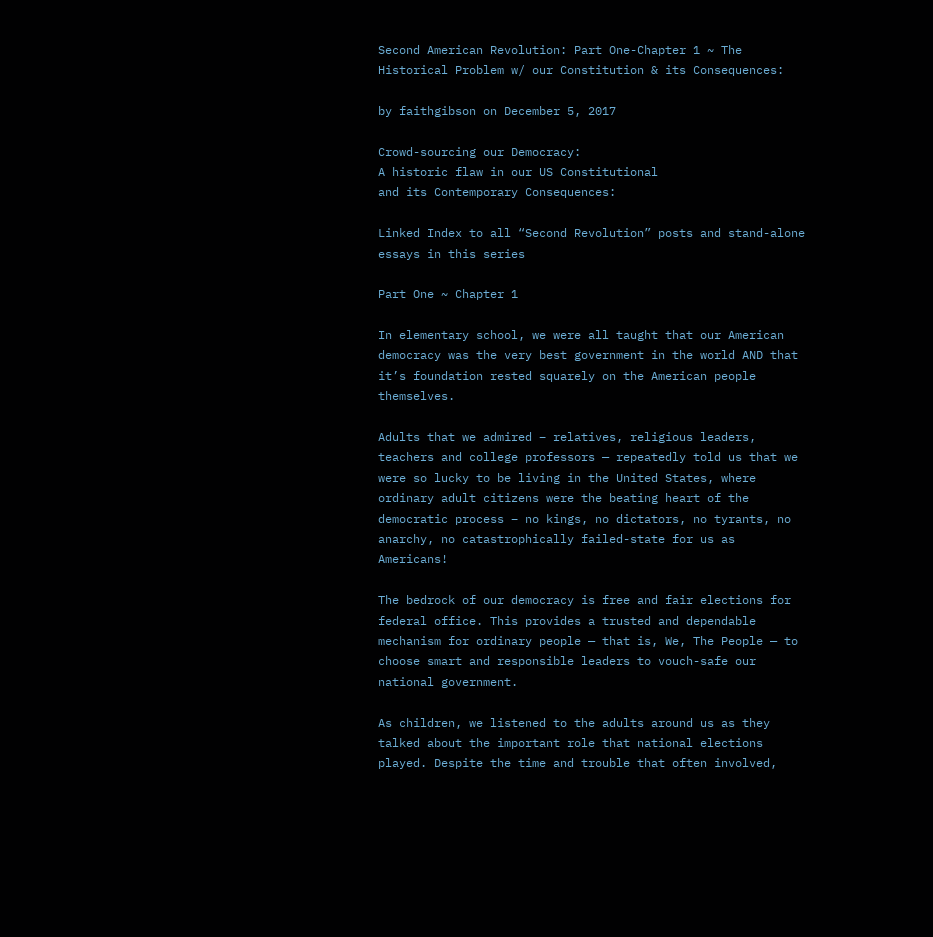Second American Revolution: Part One-Chapter 1 ~ The Historical Problem w/ our Constitution & its Consequences:

by faithgibson on December 5, 2017

Crowd-sourcing our Democracy:
A historic flaw in our US Constitutional
and its Contemporary Consequences:

Linked Index to all “Second Revolution” posts and stand-alone essays in this series

Part One ~ Chapter 1

In elementary school, we were all taught that our American democracy was the very best government in the world AND that it’s foundation rested squarely on the American people themselves.

Adults that we admired – relatives, religious leaders, teachers and college professors — repeatedly told us that we were so lucky to be living in the United States, where ordinary adult citizens were the beating heart of the democratic process – no kings, no dictators, no tyrants, no anarchy, no catastrophically failed-state for us as Americans!

The bedrock of our democracy is free and fair elections for federal office. This provides a trusted and dependable mechanism for ordinary people — that is, We, The People — to choose smart and responsible leaders to vouch-safe our national government.

As children, we listened to the adults around us as they talked about the important role that national elections played. Despite the time and trouble that often involved,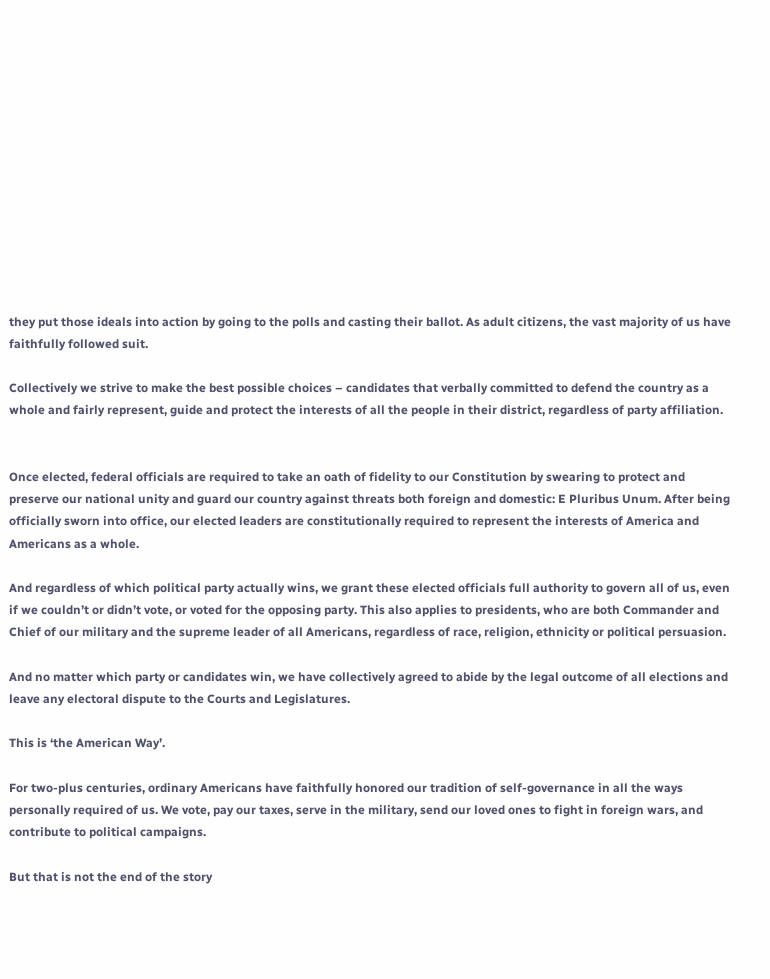they put those ideals into action by going to the polls and casting their ballot. As adult citizens, the vast majority of us have faithfully followed suit.

Collectively we strive to make the best possible choices – candidates that verbally committed to defend the country as a whole and fairly represent, guide and protect the interests of all the people in their district, regardless of party affiliation.


Once elected, federal officials are required to take an oath of fidelity to our Constitution by swearing to protect and preserve our national unity and guard our country against threats both foreign and domestic: E Pluribus Unum. After being officially sworn into office, our elected leaders are constitutionally required to represent the interests of America and Americans as a whole.

And regardless of which political party actually wins, we grant these elected officials full authority to govern all of us, even if we couldn’t or didn’t vote, or voted for the opposing party. This also applies to presidents, who are both Commander and Chief of our military and the supreme leader of all Americans, regardless of race, religion, ethnicity or political persuasion.

And no matter which party or candidates win, we have collectively agreed to abide by the legal outcome of all elections and leave any electoral dispute to the Courts and Legislatures.

This is ‘the American Way’.

For two-plus centuries, ordinary Americans have faithfully honored our tradition of self-governance in all the ways personally required of us. We vote, pay our taxes, serve in the military, send our loved ones to fight in foreign wars, and contribute to political campaigns.

But that is not the end of the story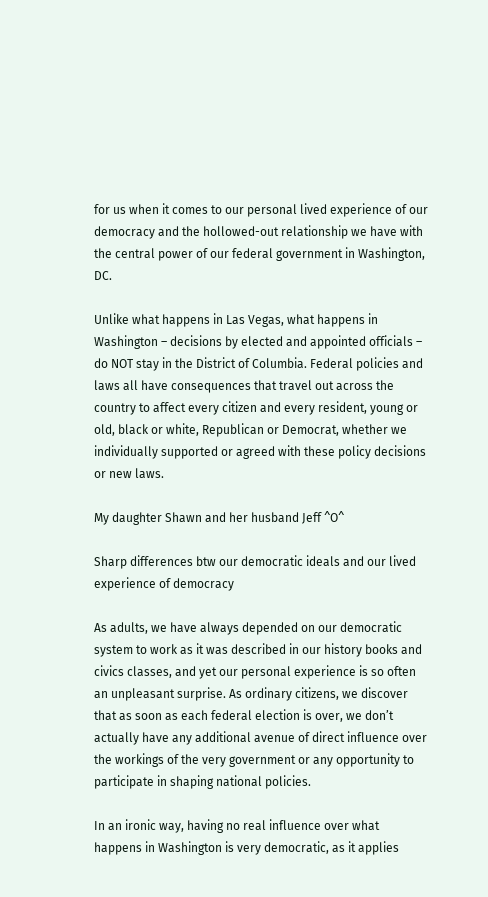for us when it comes to our personal lived experience of our democracy and the hollowed-out relationship we have with the central power of our federal government in Washington, DC.

Unlike what happens in Las Vegas, what happens in Washington – decisions by elected and appointed officials – do NOT stay in the District of Columbia. Federal policies and laws all have consequences that travel out across the country to affect every citizen and every resident, young or old, black or white, Republican or Democrat, whether we individually supported or agreed with these policy decisions or new laws.

My daughter Shawn and her husband Jeff ^O^

Sharp differences btw our democratic ideals and our lived experience of democracy

As adults, we have always depended on our democratic system to work as it was described in our history books and civics classes, and yet our personal experience is so often an unpleasant surprise. As ordinary citizens, we discover that as soon as each federal election is over, we don’t actually have any additional avenue of direct influence over the workings of the very government or any opportunity to participate in shaping national policies.

In an ironic way, having no real influence over what happens in Washington is very democratic, as it applies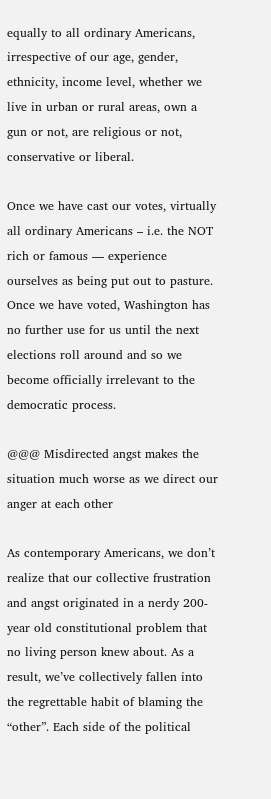equally to all ordinary Americans, irrespective of our age, gender, ethnicity, income level, whether we live in urban or rural areas, own a gun or not, are religious or not, conservative or liberal.

Once we have cast our votes, virtually all ordinary Americans – i.e. the NOT rich or famous — experience ourselves as being put out to pasture. Once we have voted, Washington has no further use for us until the next elections roll around and so we become officially irrelevant to the democratic process.

@@@ Misdirected angst makes the situation much worse as we direct our anger at each other

As contemporary Americans, we don’t realize that our collective frustration and angst originated in a nerdy 200-year old constitutional problem that no living person knew about. As a result, we’ve collectively fallen into the regrettable habit of blaming the “other”. Each side of the political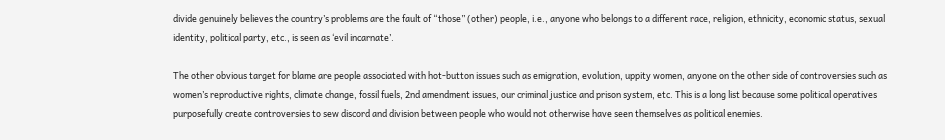divide genuinely believes the country’s problems are the fault of “those” (other) people, i.e., anyone who belongs to a different race, religion, ethnicity, economic status, sexual identity, political party, etc., is seen as ‘evil incarnate’.

The other obvious target for blame are people associated with hot-button issues such as emigration, evolution, uppity women, anyone on the other side of controversies such as women’s reproductive rights, climate change, fossil fuels, 2nd amendment issues, our criminal justice and prison system, etc. This is a long list because some political operatives purposefully create controversies to sew discord and division between people who would not otherwise have seen themselves as political enemies.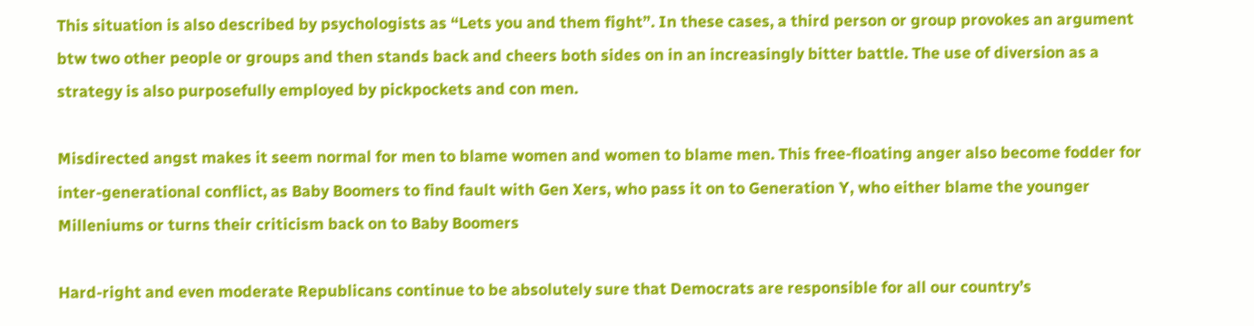This situation is also described by psychologists as “Lets you and them fight”. In these cases, a third person or group provokes an argument btw two other people or groups and then stands back and cheers both sides on in an increasingly bitter battle. The use of diversion as a strategy is also purposefully employed by pickpockets and con men.

Misdirected angst makes it seem normal for men to blame women and women to blame men. This free-floating anger also become fodder for inter-generational conflict, as Baby Boomers to find fault with Gen Xers, who pass it on to Generation Y, who either blame the younger Milleniums or turns their criticism back on to Baby Boomers

Hard-right and even moderate Republicans continue to be absolutely sure that Democrats are responsible for all our country’s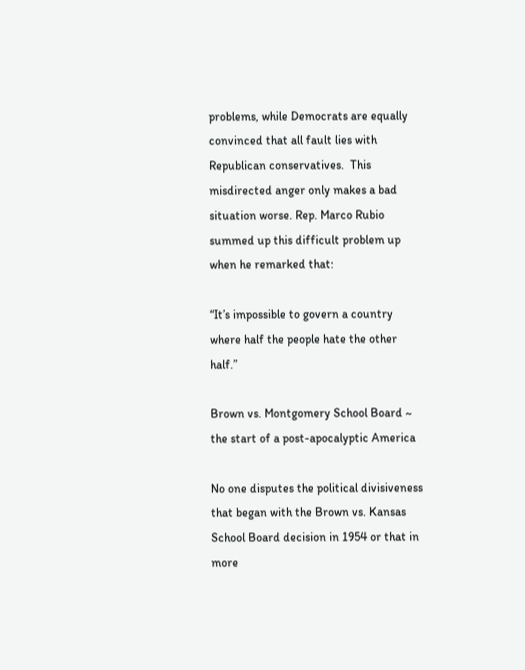problems, while Democrats are equally convinced that all fault lies with Republican conservatives.  This misdirected anger only makes a bad situation worse. Rep. Marco Rubio summed up this difficult problem up when he remarked that:

“It’s impossible to govern a country where half the people hate the other half.”

Brown vs. Montgomery School Board ~ the start of a post-apocalyptic America

No one disputes the political divisiveness that began with the Brown vs. Kansas School Board decision in 1954 or that in more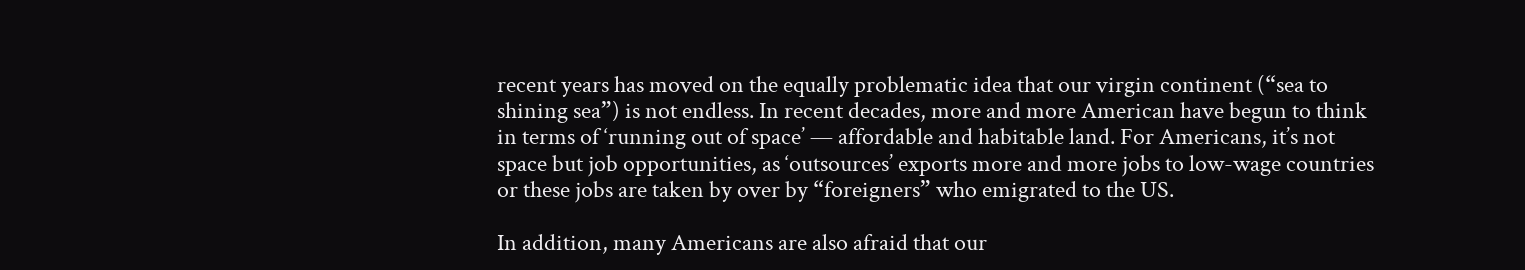recent years has moved on the equally problematic idea that our virgin continent (“sea to shining sea”) is not endless. In recent decades, more and more American have begun to think in terms of ‘running out of space’ — affordable and habitable land. For Americans, it’s not space but job opportunities, as ‘outsources’ exports more and more jobs to low-wage countries or these jobs are taken by over by “foreigners” who emigrated to the US.

In addition, many Americans are also afraid that our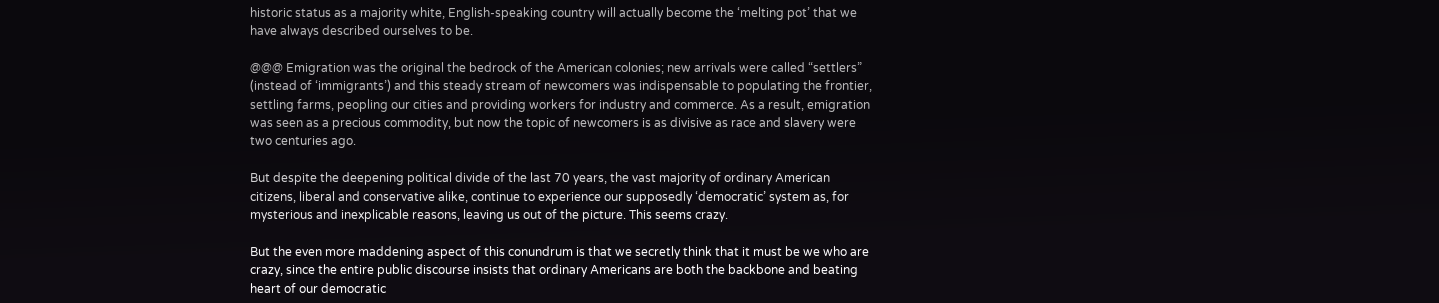historic status as a majority white, English-speaking country will actually become the ‘melting pot’ that we have always described ourselves to be.

@@@ Emigration was the original the bedrock of the American colonies; new arrivals were called “settlers” (instead of ‘immigrants’) and this steady stream of newcomers was indispensable to populating the frontier, settling farms, peopling our cities and providing workers for industry and commerce. As a result, emigration was seen as a precious commodity, but now the topic of newcomers is as divisive as race and slavery were two centuries ago.

But despite the deepening political divide of the last 70 years, the vast majority of ordinary American citizens, liberal and conservative alike, continue to experience our supposedly ‘democratic’ system as, for mysterious and inexplicable reasons, leaving us out of the picture. This seems crazy.

But the even more maddening aspect of this conundrum is that we secretly think that it must be we who are crazy, since the entire public discourse insists that ordinary Americans are both the backbone and beating heart of our democratic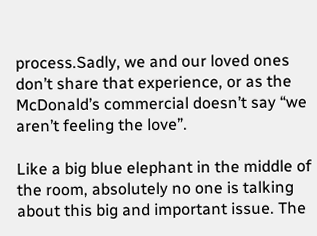process.Sadly, we and our loved ones don’t share that experience, or as the McDonald’s commercial doesn’t say “we aren’t feeling the love”.

Like a big blue elephant in the middle of the room, absolutely no one is talking about this big and important issue. The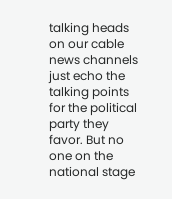talking heads on our cable news channels just echo the talking points for the political party they favor. But no one on the national stage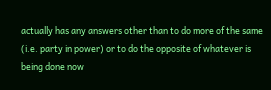actually has any answers other than to do more of the same (i.e. party in power) or to do the opposite of whatever is being done now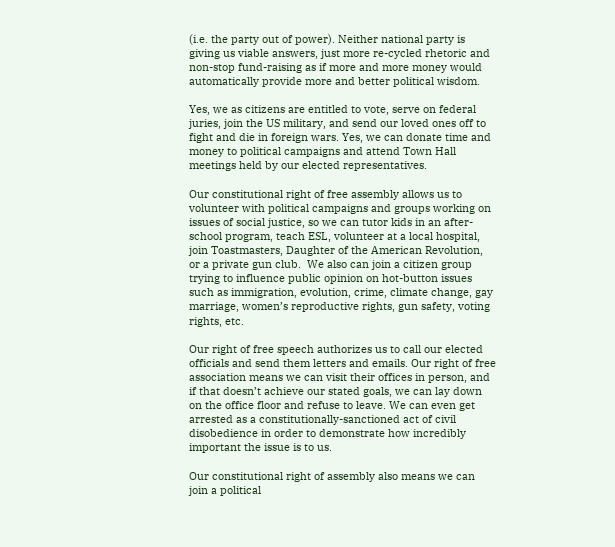(i.e. the party out of power). Neither national party is giving us viable answers, just more re-cycled rhetoric and non-stop fund-raising as if more and more money would automatically provide more and better political wisdom.

Yes, we as citizens are entitled to vote, serve on federal juries, join the US military, and send our loved ones off to fight and die in foreign wars. Yes, we can donate time and money to political campaigns and attend Town Hall meetings held by our elected representatives.

Our constitutional right of free assembly allows us to volunteer with political campaigns and groups working on issues of social justice, so we can tutor kids in an after-school program, teach ESL, volunteer at a local hospital, join Toastmasters, Daughter of the American Revolution, or a private gun club.  We also can join a citizen group trying to influence public opinion on hot-button issues such as immigration, evolution, crime, climate change, gay marriage, women’s reproductive rights, gun safety, voting rights, etc.

Our right of free speech authorizes us to call our elected officials and send them letters and emails. Our right of free association means we can visit their offices in person, and if that doesn’t achieve our stated goals, we can lay down on the office floor and refuse to leave. We can even get arrested as a constitutionally-sanctioned act of civil disobedience in order to demonstrate how incredibly important the issue is to us.

Our constitutional right of assembly also means we can join a political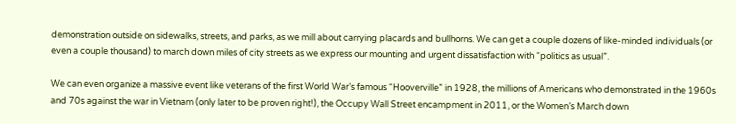demonstration outside on sidewalks, streets, and parks, as we mill about carrying placards and bullhorns. We can get a couple dozens of like-minded individuals (or even a couple thousand) to march down miles of city streets as we express our mounting and urgent dissatisfaction with “politics as usual”.

We can even organize a massive event like veterans of the first World War’s famous “Hooverville” in 1928, the millions of Americans who demonstrated in the 1960s and 70s against the war in Vietnam (only later to be proven right!), the Occupy Wall Street encampment in 2011, or the Women’s March down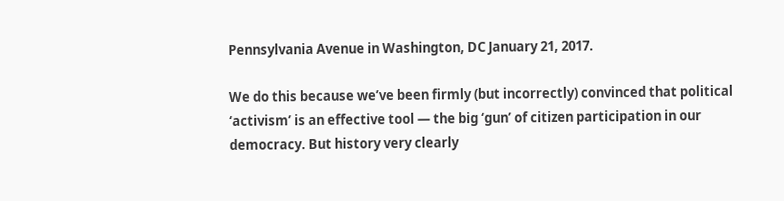Pennsylvania Avenue in Washington, DC January 21, 2017.

We do this because we’ve been firmly (but incorrectly) convinced that political ‘activism’ is an effective tool — the big ‘gun’ of citizen participation in our democracy. But history very clearly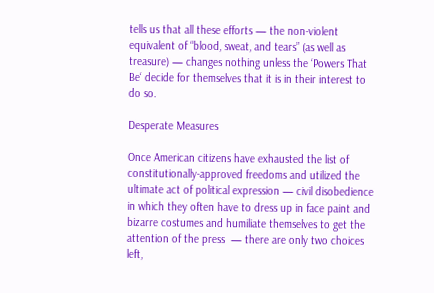tells us that all these efforts — the non-violent equivalent of “blood, sweat, and tears” (as well as treasure) — changes nothing unless the ‘Powers That Be‘ decide for themselves that it is in their interest to do so.

Desperate Measures

Once American citizens have exhausted the list of constitutionally-approved freedoms and utilized the ultimate act of political expression — civil disobedience in which they often have to dress up in face paint and bizarre costumes and humiliate themselves to get the attention of the press  — there are only two choices left,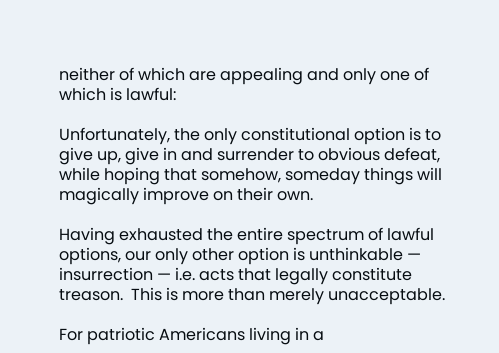neither of which are appealing and only one of which is lawful:

Unfortunately, the only constitutional option is to give up, give in and surrender to obvious defeat, while hoping that somehow, someday things will magically improve on their own.

Having exhausted the entire spectrum of lawful options, our only other option is unthinkable — insurrection — i.e. acts that legally constitute treason.  This is more than merely unacceptable.

For patriotic Americans living in a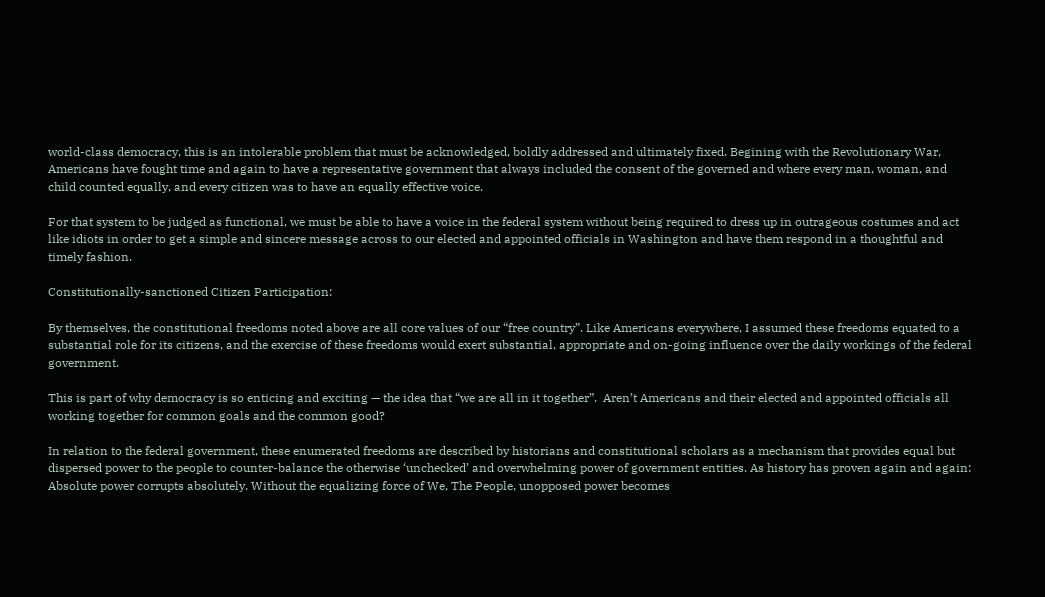world-class democracy, this is an intolerable problem that must be acknowledged, boldly addressed and ultimately fixed. Begining with the Revolutionary War, Americans have fought time and again to have a representative government that always included the consent of the governed and where every man, woman, and child counted equally, and every citizen was to have an equally effective voice.

For that system to be judged as functional, we must be able to have a voice in the federal system without being required to dress up in outrageous costumes and act like idiots in order to get a simple and sincere message across to our elected and appointed officials in Washington and have them respond in a thoughtful and timely fashion.

Constitutionally-sanctioned Citizen Participation:

By themselves, the constitutional freedoms noted above are all core values of our “free country”. Like Americans everywhere, I assumed these freedoms equated to a substantial role for its citizens, and the exercise of these freedoms would exert substantial, appropriate and on-going influence over the daily workings of the federal government.

This is part of why democracy is so enticing and exciting — the idea that “we are all in it together”.  Aren’t Americans and their elected and appointed officials all working together for common goals and the common good?

In relation to the federal government, these enumerated freedoms are described by historians and constitutional scholars as a mechanism that provides equal but dispersed power to the people to counter-balance the otherwise ‘unchecked’ and overwhelming power of government entities. As history has proven again and again: Absolute power corrupts absolutely. Without the equalizing force of We, The People, unopposed power becomes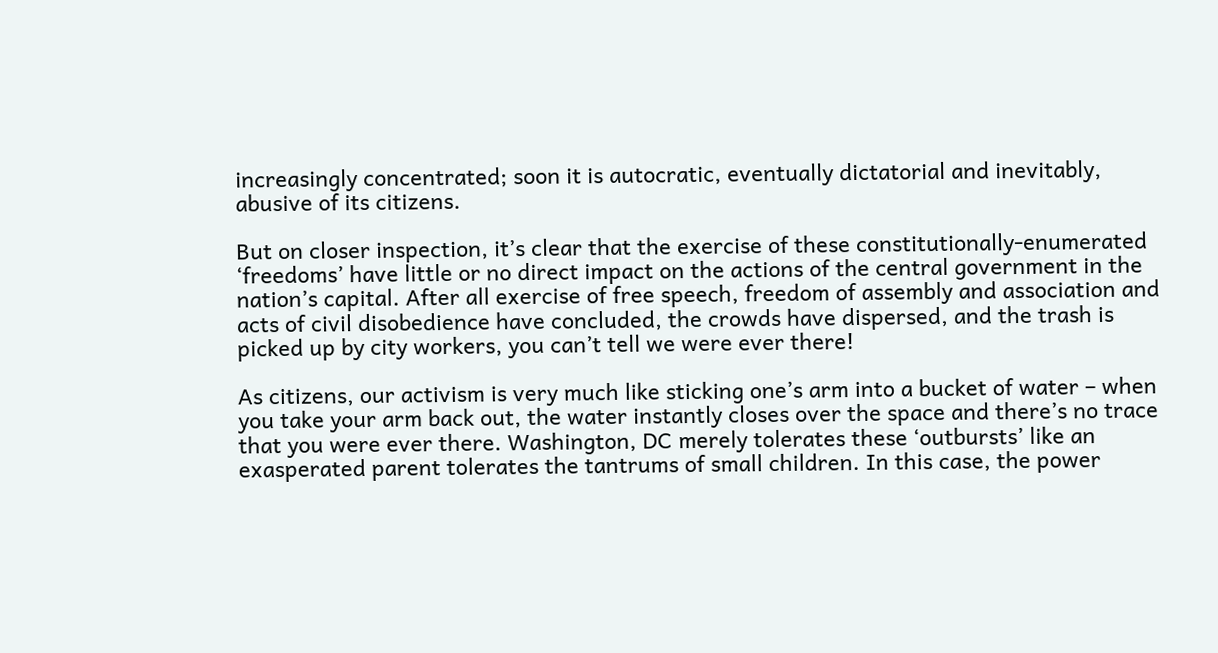increasingly concentrated; soon it is autocratic, eventually dictatorial and inevitably, abusive of its citizens.

But on closer inspection, it’s clear that the exercise of these constitutionally-enumerated ‘freedoms’ have little or no direct impact on the actions of the central government in the nation’s capital. After all exercise of free speech, freedom of assembly and association and acts of civil disobedience have concluded, the crowds have dispersed, and the trash is picked up by city workers, you can’t tell we were ever there!

As citizens, our activism is very much like sticking one’s arm into a bucket of water – when you take your arm back out, the water instantly closes over the space and there’s no trace that you were ever there. Washington, DC merely tolerates these ‘outbursts’ like an exasperated parent tolerates the tantrums of small children. In this case, the power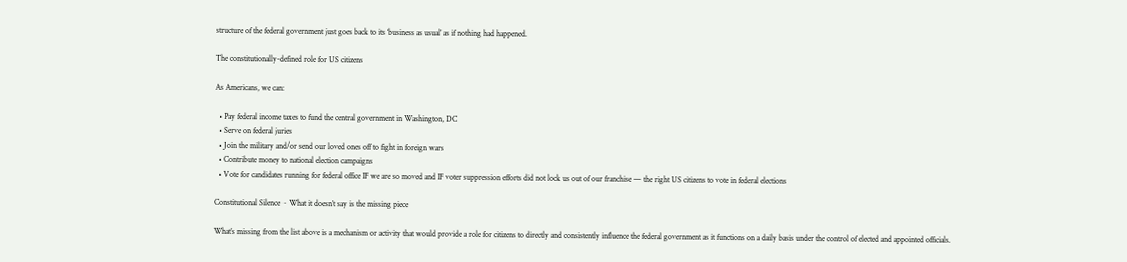structure of the federal government just goes back to its ‘business as usual’ as if nothing had happened.

The constitutionally-defined role for US citizens

As Americans, we can:

  • Pay federal income taxes to fund the central government in Washington, DC
  • Serve on federal juries
  • Join the military and/or send our loved ones off to fight in foreign wars
  • Contribute money to national election campaigns
  • Vote for candidates running for federal office IF we are so moved and IF voter suppression efforts did not lock us out of our franchise — the right US citizens to vote in federal elections

Constitutional Silence ~ What it doesn’t say is the missing piece

What’s missing from the list above is a mechanism or activity that would provide a role for citizens to directly and consistently influence the federal government as it functions on a daily basis under the control of elected and appointed officials.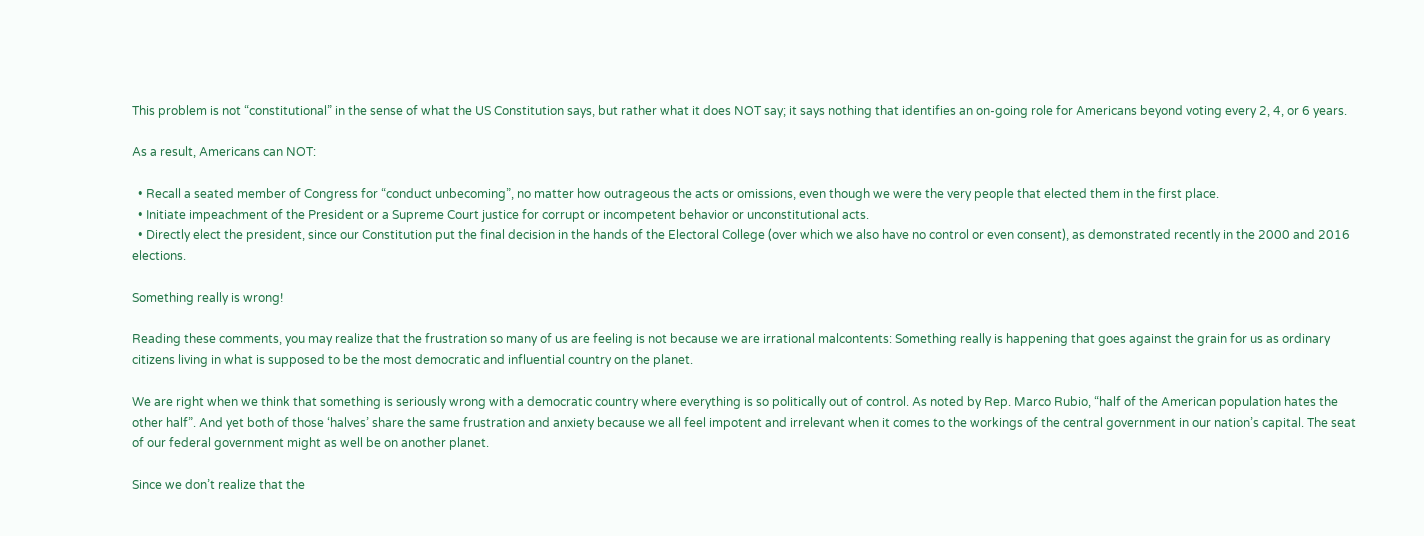This problem is not “constitutional” in the sense of what the US Constitution says, but rather what it does NOT say; it says nothing that identifies an on-going role for Americans beyond voting every 2, 4, or 6 years.

As a result, Americans can NOT:

  • Recall a seated member of Congress for “conduct unbecoming”, no matter how outrageous the acts or omissions, even though we were the very people that elected them in the first place.
  • Initiate impeachment of the President or a Supreme Court justice for corrupt or incompetent behavior or unconstitutional acts.
  • Directly elect the president, since our Constitution put the final decision in the hands of the Electoral College (over which we also have no control or even consent), as demonstrated recently in the 2000 and 2016 elections.

Something really is wrong!

Reading these comments, you may realize that the frustration so many of us are feeling is not because we are irrational malcontents: Something really is happening that goes against the grain for us as ordinary citizens living in what is supposed to be the most democratic and influential country on the planet.

We are right when we think that something is seriously wrong with a democratic country where everything is so politically out of control. As noted by Rep. Marco Rubio, “half of the American population hates the other half”. And yet both of those ‘halves’ share the same frustration and anxiety because we all feel impotent and irrelevant when it comes to the workings of the central government in our nation’s capital. The seat of our federal government might as well be on another planet.

Since we don’t realize that the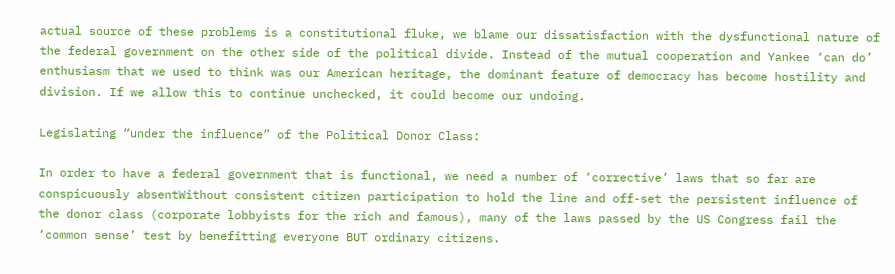actual source of these problems is a constitutional fluke, we blame our dissatisfaction with the dysfunctional nature of the federal government on the other side of the political divide. Instead of the mutual cooperation and Yankee ‘can do’ enthusiasm that we used to think was our American heritage, the dominant feature of democracy has become hostility and division. If we allow this to continue unchecked, it could become our undoing.

Legislating “under the influence” of the Political Donor Class:

In order to have a federal government that is functional, we need a number of ‘corrective’ laws that so far are conspicuously absentWithout consistent citizen participation to hold the line and off-set the persistent influence of the donor class (corporate lobbyists for the rich and famous), many of the laws passed by the US Congress fail the ‘common sense’ test by benefitting everyone BUT ordinary citizens.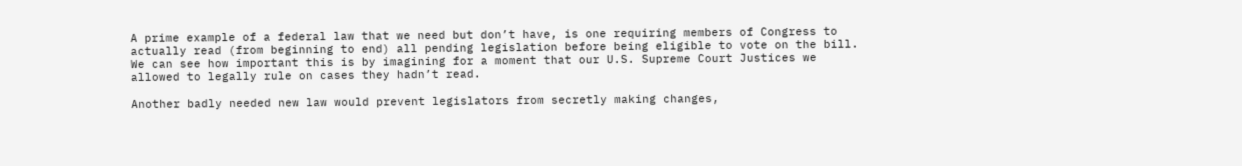A prime example of a federal law that we need but don’t have, is one requiring members of Congress to actually read (from beginning to end) all pending legislation before being eligible to vote on the bill. We can see how important this is by imagining for a moment that our U.S. Supreme Court Justices we allowed to legally rule on cases they hadn’t read.

Another badly needed new law would prevent legislators from secretly making changes,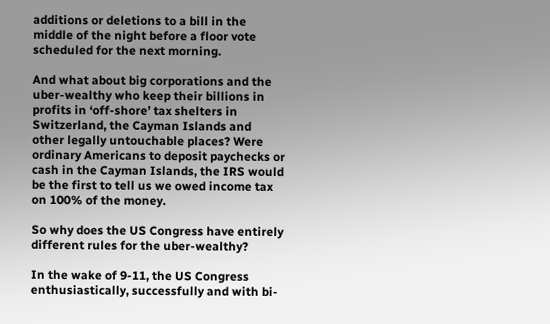additions or deletions to a bill in the middle of the night before a floor vote scheduled for the next morning.

And what about big corporations and the uber-wealthy who keep their billions in profits in ‘off-shore’ tax shelters in Switzerland, the Cayman Islands and other legally untouchable places? Were ordinary Americans to deposit paychecks or cash in the Cayman Islands, the IRS would be the first to tell us we owed income tax on 100% of the money.

So why does the US Congress have entirely different rules for the uber-wealthy?

In the wake of 9-11, the US Congress enthusiastically, successfully and with bi-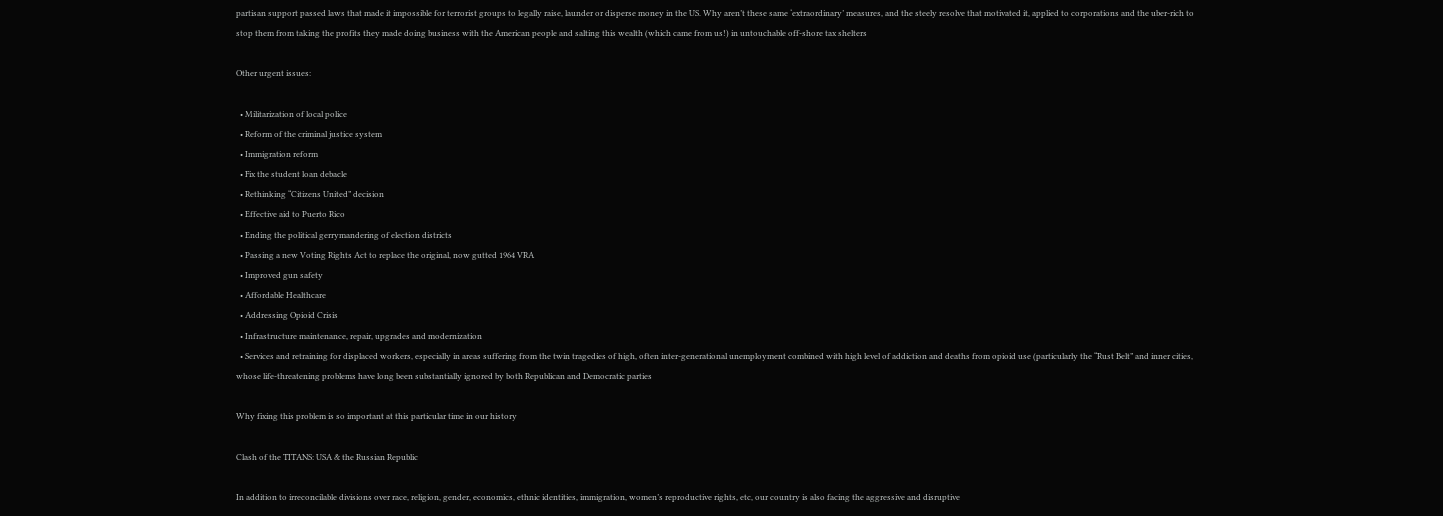partisan support passed laws that made it impossible for terrorist groups to legally raise, launder or disperse money in the US. Why aren’t these same ‘extraordinary’ measures, and the steely resolve that motivated it, applied to corporations and the uber-rich to stop them from taking the profits they made doing business with the American people and salting this wealth (which came from us!) in untouchable off-shore tax shelters

Other urgent issues:

  • Militarization of local police
  • Reform of the criminal justice system
  • Immigration reform
  • Fix the student loan debacle
  • Rethinking “Citizens United” decision
  • Effective aid to Puerto Rico
  • Ending the political gerrymandering of election districts
  • Passing a new Voting Rights Act to replace the original, now gutted 1964 VRA
  • Improved gun safety
  • Affordable Healthcare
  • Addressing Opioid Crisis
  • Infrastructure maintenance, repair, upgrades and modernization
  • Services and retraining for displaced workers, especially in areas suffering from the twin tragedies of high, often inter-generational unemployment combined with high level of addiction and deaths from opioid use (particularly the “Rust Belt” and inner cities, whose life-threatening problems have long been substantially ignored by both Republican and Democratic parties

Why fixing this problem is so important at this particular time in our history

Clash of the TITANS: USA & the Russian Republic

In addition to irreconcilable divisions over race, religion, gender, economics, ethnic identities, immigration, women’s reproductive rights, etc, our country is also facing the aggressive and disruptive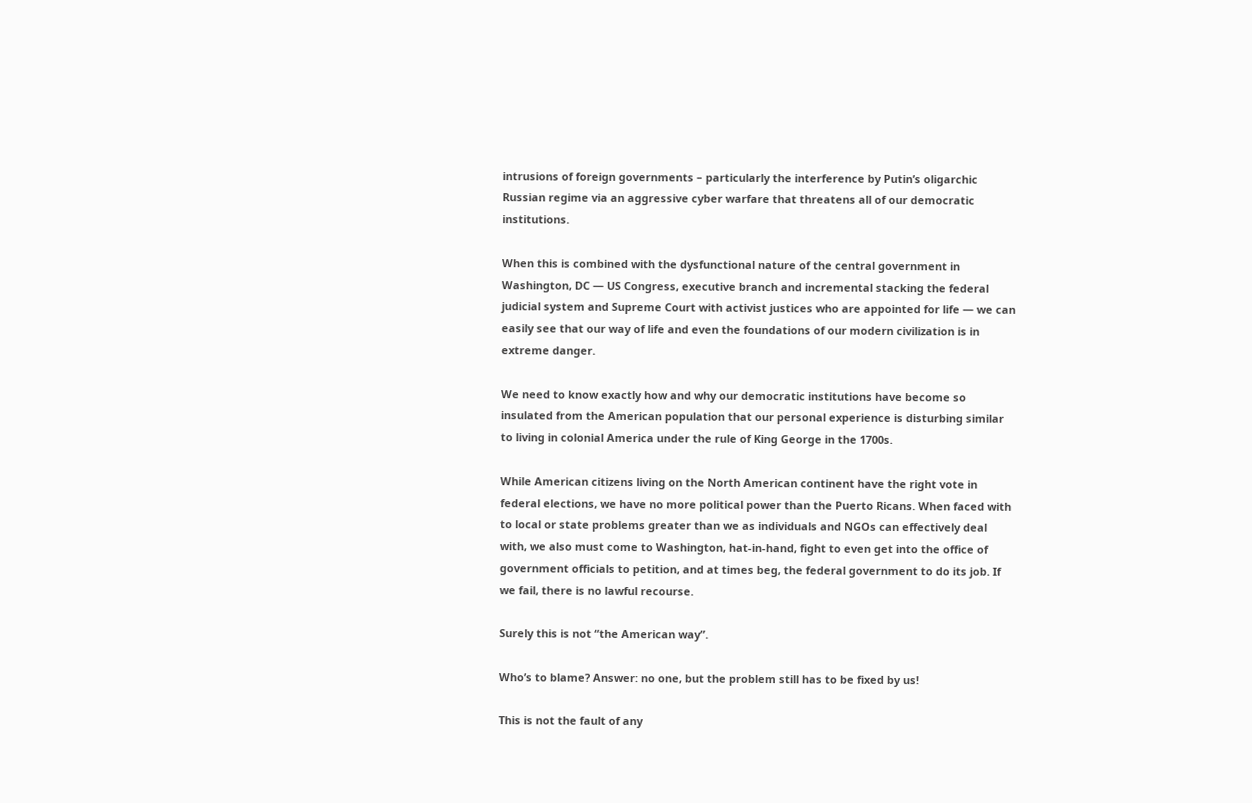intrusions of foreign governments – particularly the interference by Putin’s oligarchic Russian regime via an aggressive cyber warfare that threatens all of our democratic institutions.

When this is combined with the dysfunctional nature of the central government in Washington, DC — US Congress, executive branch and incremental stacking the federal judicial system and Supreme Court with activist justices who are appointed for life — we can easily see that our way of life and even the foundations of our modern civilization is in extreme danger.

We need to know exactly how and why our democratic institutions have become so insulated from the American population that our personal experience is disturbing similar to living in colonial America under the rule of King George in the 1700s.

While American citizens living on the North American continent have the right vote in federal elections, we have no more political power than the Puerto Ricans. When faced with to local or state problems greater than we as individuals and NGOs can effectively deal with, we also must come to Washington, hat-in-hand, fight to even get into the office of government officials to petition, and at times beg, the federal government to do its job. If we fail, there is no lawful recourse.

Surely this is not “the American way”.

Who’s to blame? Answer: no one, but the problem still has to be fixed by us!

This is not the fault of any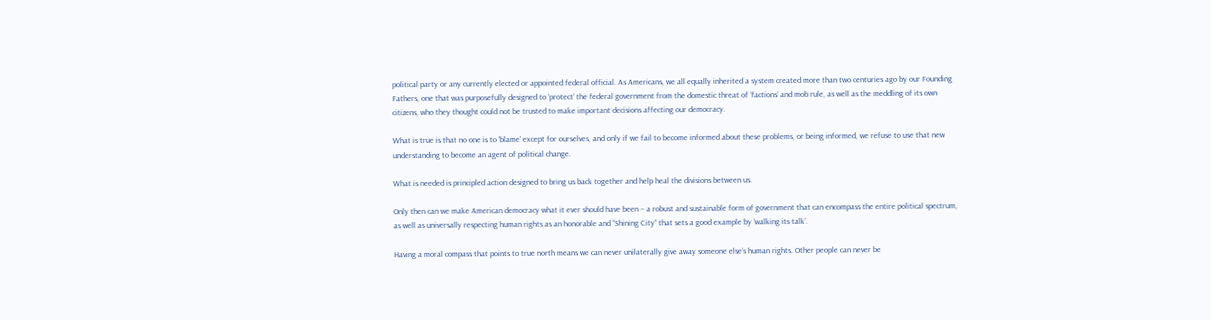political party or any currently elected or appointed federal official. As Americans, we all equally inherited a system created more than two centuries ago by our Founding Fathers, one that was purposefully designed to ‘protect’ the federal government from the domestic threat of ‘factions’ and mob rule, as well as the meddling of its own citizens, who they thought could not be trusted to make important decisions affecting our democracy.

What is true is that no one is to ‘blame’ except for ourselves, and only if we fail to become informed about these problems, or being informed, we refuse to use that new understanding to become an agent of political change.

What is needed is principled action designed to bring us back together and help heal the divisions between us.

Only then can we make American democracy what it ever should have been – a robust and sustainable form of government that can encompass the entire political spectrum, as well as universally respecting human rights as an honorable and “Shining City” that sets a good example by ‘walking its talk’.

Having a moral compass that points to true north means we can never unilaterally give away someone else’s human rights. Other people can never be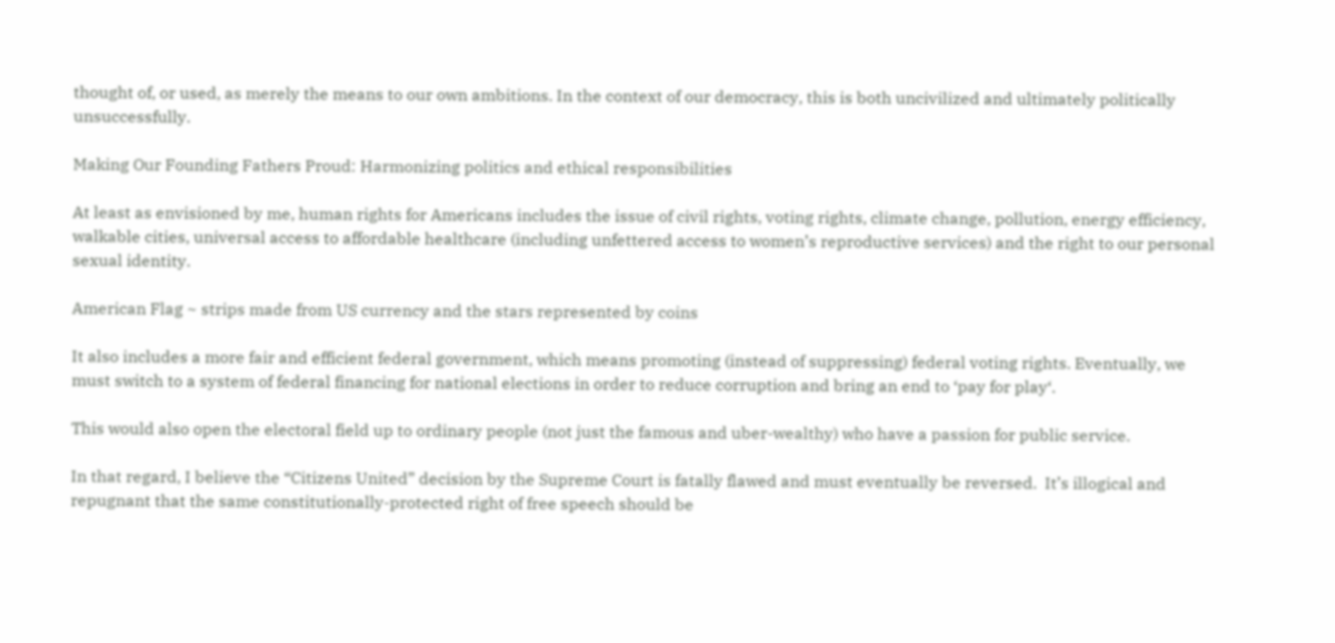thought of, or used, as merely the means to our own ambitions. In the context of our democracy, this is both uncivilized and ultimately politically unsuccessfully.

Making Our Founding Fathers Proud: Harmonizing politics and ethical responsibilities

At least as envisioned by me, human rights for Americans includes the issue of civil rights, voting rights, climate change, pollution, energy efficiency, walkable cities, universal access to affordable healthcare (including unfettered access to women’s reproductive services) and the right to our personal sexual identity.

American Flag ~ strips made from US currency and the stars represented by coins

It also includes a more fair and efficient federal government, which means promoting (instead of suppressing) federal voting rights. Eventually, we must switch to a system of federal financing for national elections in order to reduce corruption and bring an end to ‘pay for play‘.

This would also open the electoral field up to ordinary people (not just the famous and uber-wealthy) who have a passion for public service.

In that regard, I believe the “Citizens United” decision by the Supreme Court is fatally flawed and must eventually be reversed.  It’s illogical and repugnant that the same constitutionally-protected right of free speech should be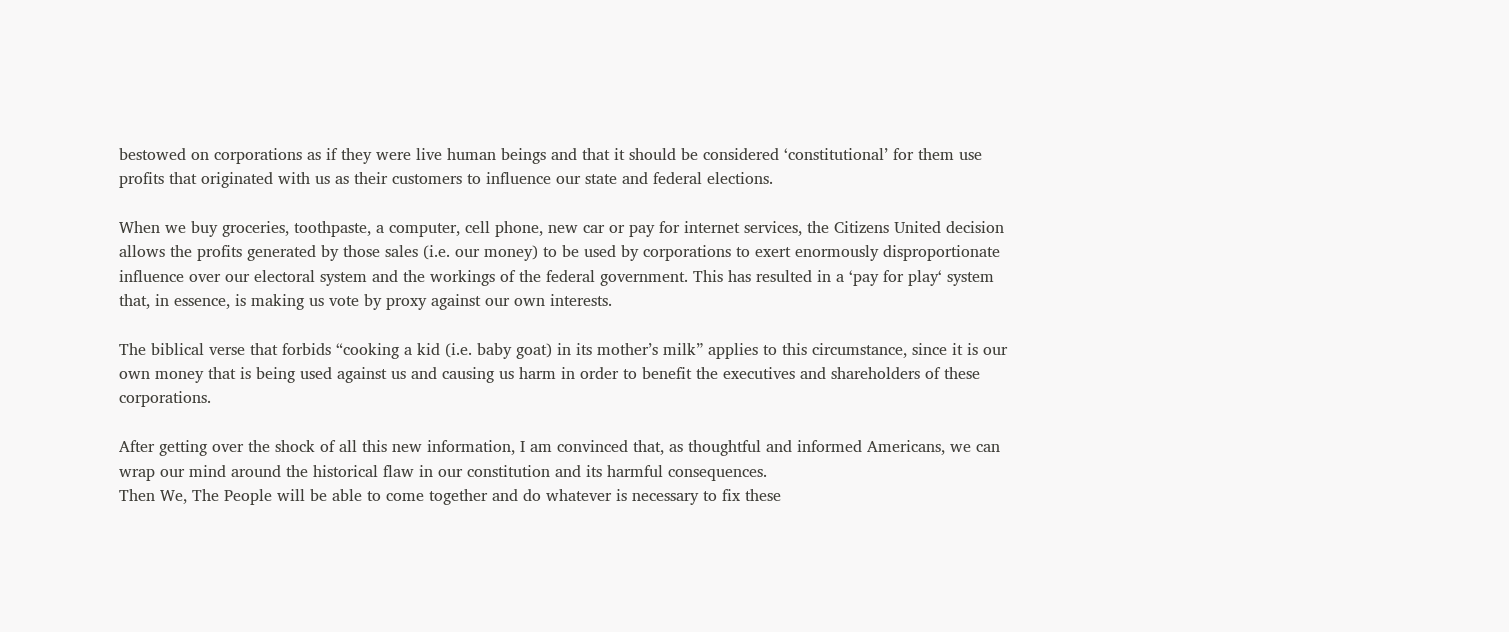bestowed on corporations as if they were live human beings and that it should be considered ‘constitutional’ for them use profits that originated with us as their customers to influence our state and federal elections.

When we buy groceries, toothpaste, a computer, cell phone, new car or pay for internet services, the Citizens United decision allows the profits generated by those sales (i.e. our money) to be used by corporations to exert enormously disproportionate influence over our electoral system and the workings of the federal government. This has resulted in a ‘pay for play‘ system that, in essence, is making us vote by proxy against our own interests.

The biblical verse that forbids “cooking a kid (i.e. baby goat) in its mother’s milk” applies to this circumstance, since it is our own money that is being used against us and causing us harm in order to benefit the executives and shareholders of these corporations.

After getting over the shock of all this new information, I am convinced that, as thoughtful and informed Americans, we can wrap our mind around the historical flaw in our constitution and its harmful consequences.
Then We, The People will be able to come together and do whatever is necessary to fix these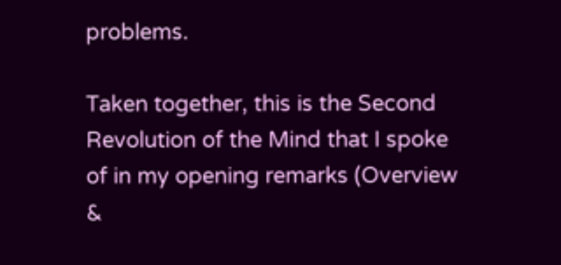problems.

Taken together, this is the Second Revolution of the Mind that I spoke of in my opening remarks (Overview &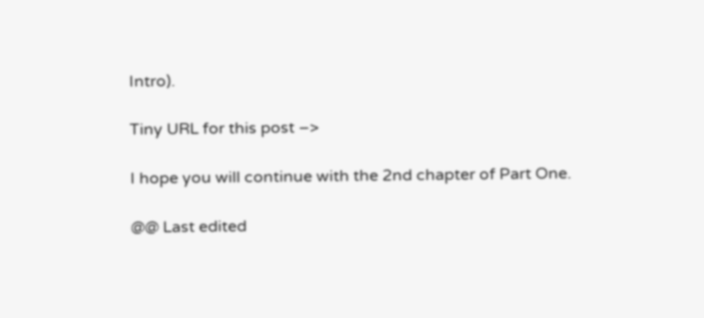Intro).

Tiny URL for this post –>

I hope you will continue with the 2nd chapter of Part One.

@@ Last edited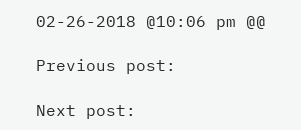02-26-2018 @10:06 pm @@

Previous post:

Next post: